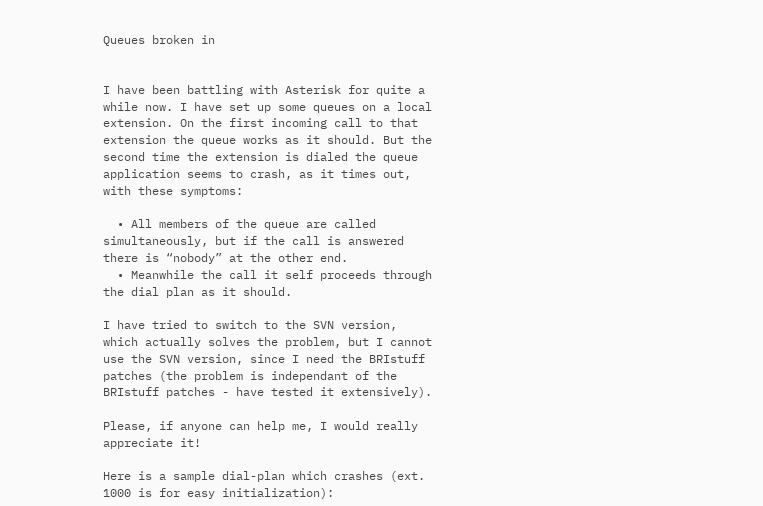Queues broken in


I have been battling with Asterisk for quite a while now. I have set up some queues on a local extension. On the first incoming call to that extension the queue works as it should. But the second time the extension is dialed the queue application seems to crash, as it times out, with these symptoms:

  • All members of the queue are called simultaneously, but if the call is answered there is “nobody” at the other end.
  • Meanwhile the call it self proceeds through the dial plan as it should.

I have tried to switch to the SVN version, which actually solves the problem, but I cannot use the SVN version, since I need the BRIstuff patches (the problem is independant of the BRIstuff patches - have tested it extensively).

Please, if anyone can help me, I would really appreciate it!

Here is a sample dial-plan which crashes (ext. 1000 is for easy initialization):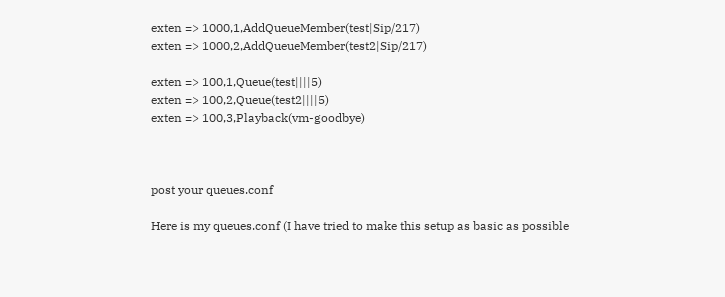exten => 1000,1,AddQueueMember(test|Sip/217)
exten => 1000,2,AddQueueMember(test2|Sip/217)

exten => 100,1,Queue(test||||5)
exten => 100,2,Queue(test2||||5)
exten => 100,3,Playback(vm-goodbye)



post your queues.conf

Here is my queues.conf (I have tried to make this setup as basic as possible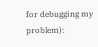for debugging my problem):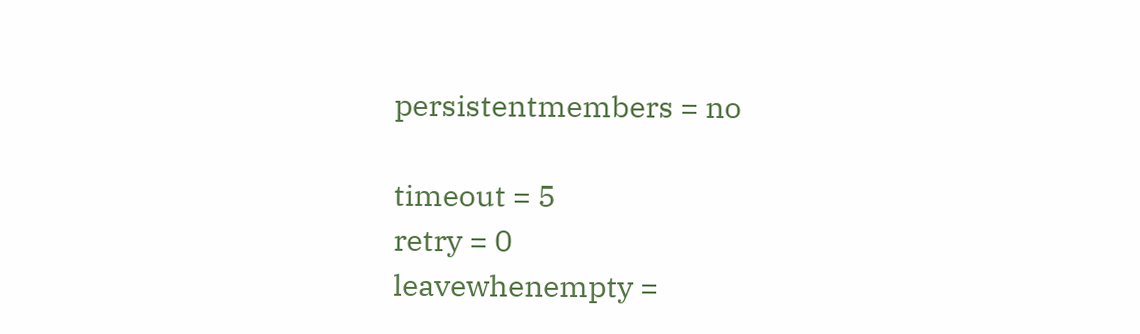persistentmembers = no

timeout = 5
retry = 0
leavewhenempty =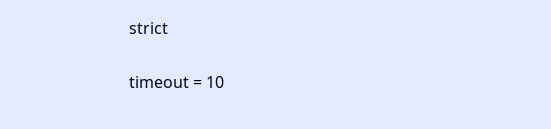strict

timeout = 10